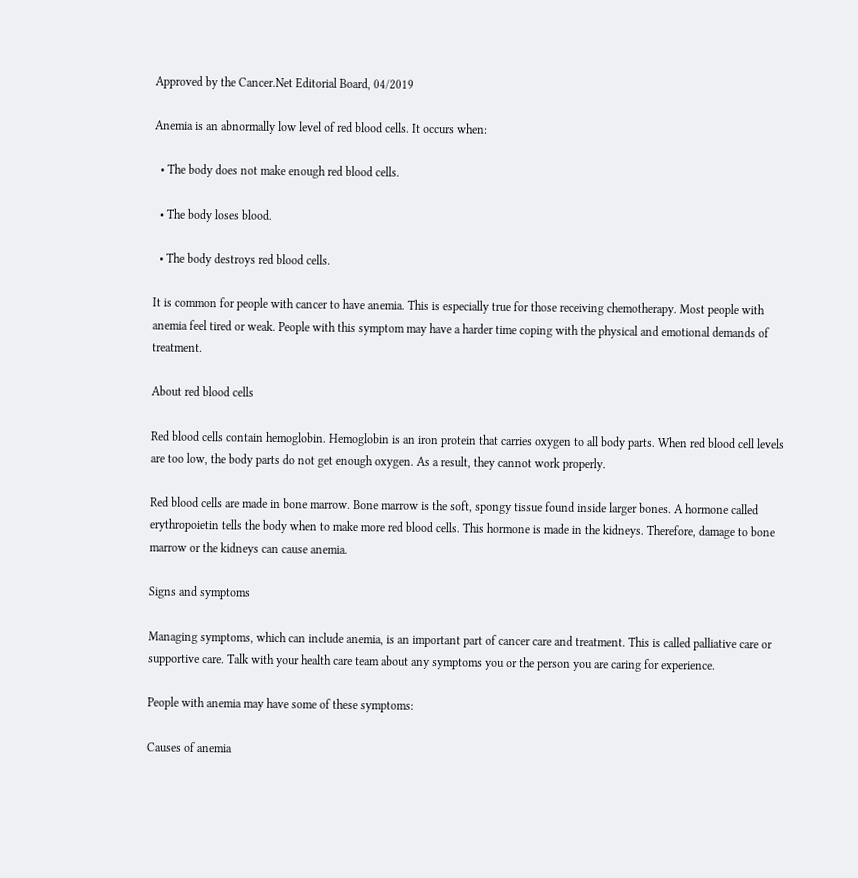Approved by the Cancer.Net Editorial Board, 04/2019

Anemia is an abnormally low level of red blood cells. It occurs when:

  • The body does not make enough red blood cells.

  • The body loses blood.

  • The body destroys red blood cells.

It is common for people with cancer to have anemia. This is especially true for those receiving chemotherapy. Most people with anemia feel tired or weak. People with this symptom may have a harder time coping with the physical and emotional demands of treatment.

About red blood cells

Red blood cells contain hemoglobin. Hemoglobin is an iron protein that carries oxygen to all body parts. When red blood cell levels are too low, the body parts do not get enough oxygen. As a result, they cannot work properly.

Red blood cells are made in bone marrow. Bone marrow is the soft, spongy tissue found inside larger bones. A hormone called erythropoietin tells the body when to make more red blood cells. This hormone is made in the kidneys. Therefore, damage to bone marrow or the kidneys can cause anemia.

Signs and symptoms

Managing symptoms, which can include anemia, is an important part of cancer care and treatment. This is called palliative care or supportive care. Talk with your health care team about any symptoms you or the person you are caring for experience.

People with anemia may have some of these symptoms:

Causes of anemia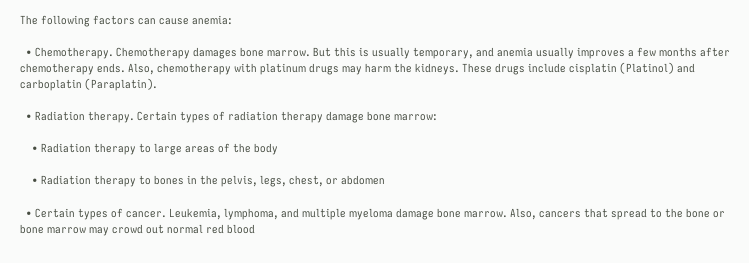The following factors can cause anemia:

  • Chemotherapy. Chemotherapy damages bone marrow. But this is usually temporary, and anemia usually improves a few months after chemotherapy ends. Also, chemotherapy with platinum drugs may harm the kidneys. These drugs include cisplatin (Platinol) and carboplatin (Paraplatin).

  • Radiation therapy. Certain types of radiation therapy damage bone marrow:

    • Radiation therapy to large areas of the body

    • Radiation therapy to bones in the pelvis, legs, chest, or abdomen

  • Certain types of cancer. Leukemia, lymphoma, and multiple myeloma damage bone marrow. Also, cancers that spread to the bone or bone marrow may crowd out normal red blood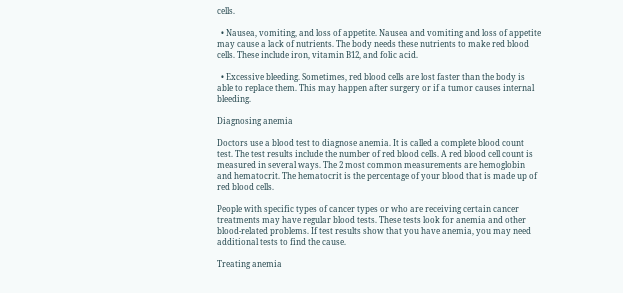cells.

  • Nausea, vomiting, and loss of appetite. Nausea and vomiting and loss of appetite may cause a lack of nutrients. The body needs these nutrients to make red blood cells. These include iron, vitamin B12, and folic acid.

  • Excessive bleeding. Sometimes, red blood cells are lost faster than the body is able to replace them. This may happen after surgery or if a tumor causes internal bleeding.

Diagnosing anemia

Doctors use a blood test to diagnose anemia. It is called a complete blood count test. The test results include the number of red blood cells. A red blood cell count is measured in several ways. The 2 most common measurements are hemoglobin and hematocrit. The hematocrit is the percentage of your blood that is made up of red blood cells.

People with specific types of cancer types or who are receiving certain cancer treatments may have regular blood tests. These tests look for anemia and other blood-related problems. If test results show that you have anemia, you may need additional tests to find the cause.

Treating anemia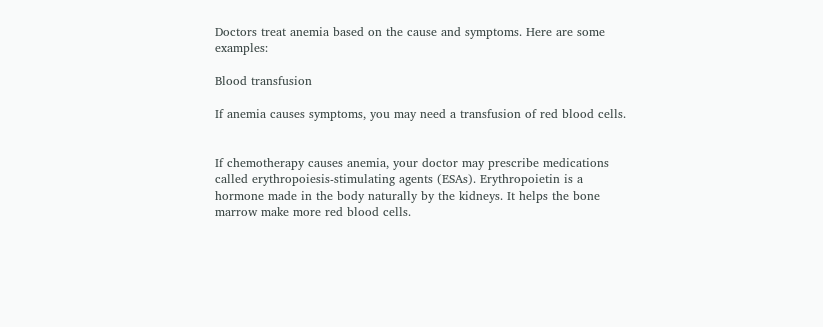Doctors treat anemia based on the cause and symptoms. Here are some examples:

Blood transfusion

If anemia causes symptoms, you may need a transfusion of red blood cells.


If chemotherapy causes anemia, your doctor may prescribe medications called erythropoiesis-stimulating agents (ESAs). Erythropoietin is a hormone made in the body naturally by the kidneys. It helps the bone marrow make more red blood cells.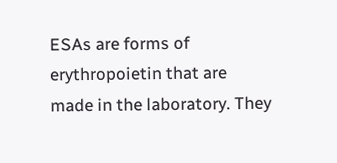ESAs are forms of erythropoietin that are made in the laboratory. They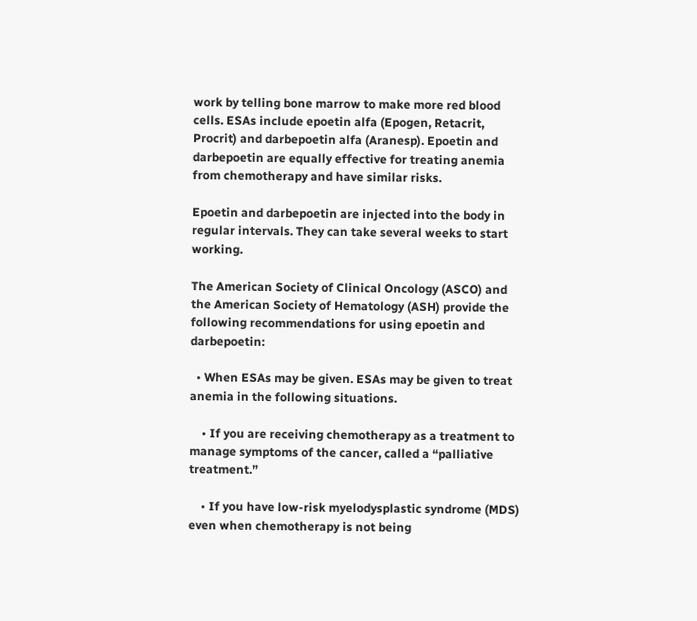work by telling bone marrow to make more red blood cells. ESAs include epoetin alfa (Epogen, Retacrit, Procrit) and darbepoetin alfa (Aranesp). Epoetin and darbepoetin are equally effective for treating anemia from chemotherapy and have similar risks.

Epoetin and darbepoetin are injected into the body in regular intervals. They can take several weeks to start working.

The American Society of Clinical Oncology (ASCO) and the American Society of Hematology (ASH) provide the following recommendations for using epoetin and darbepoetin:

  • When ESAs may be given. ESAs may be given to treat anemia in the following situations.

    • If you are receiving chemotherapy as a treatment to manage symptoms of the cancer, called a “palliative treatment.”

    • If you have low-risk myelodysplastic syndrome (MDS) even when chemotherapy is not being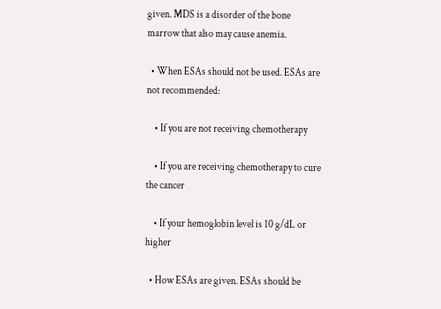given. MDS is a disorder of the bone marrow that also may cause anemia.

  • When ESAs should not be used. ESAs are not recommended:

    • If you are not receiving chemotherapy

    • If you are receiving chemotherapy to cure the cancer

    • If your hemoglobin level is 10 g/dL or higher

  • How ESAs are given. ESAs should be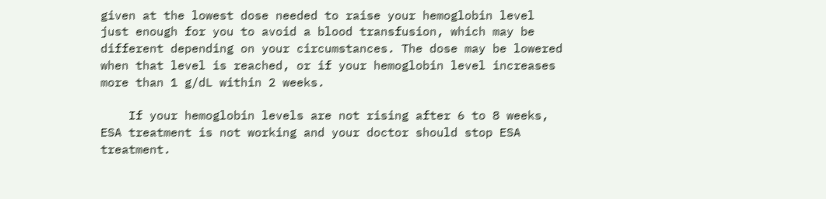given at the lowest dose needed to raise your hemoglobin level just enough for you to avoid a blood transfusion, which may be different depending on your circumstances. The dose may be lowered when that level is reached, or if your hemoglobin level increases more than 1 g/dL within 2 weeks.

    If your hemoglobin levels are not rising after 6 to 8 weeks, ESA treatment is not working and your doctor should stop ESA treatment.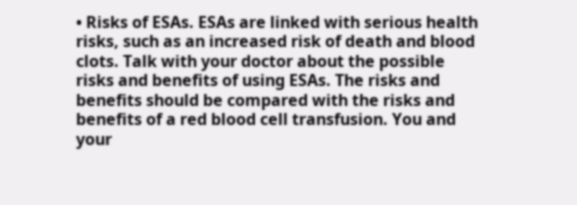• Risks of ESAs. ESAs are linked with serious health risks, such as an increased risk of death and blood clots. Talk with your doctor about the possible risks and benefits of using ESAs. The risks and benefits should be compared with the risks and benefits of a red blood cell transfusion. You and your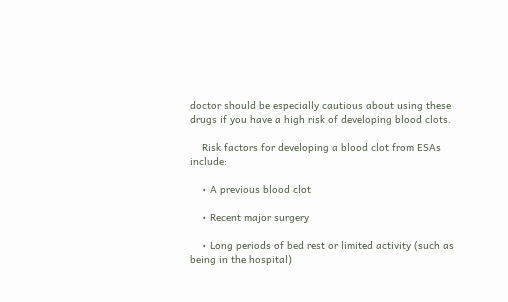doctor should be especially cautious about using these drugs if you have a high risk of developing blood clots.

    Risk factors for developing a blood clot from ESAs include:

    • A previous blood clot

    • Recent major surgery

    • Long periods of bed rest or limited activity (such as being in the hospital)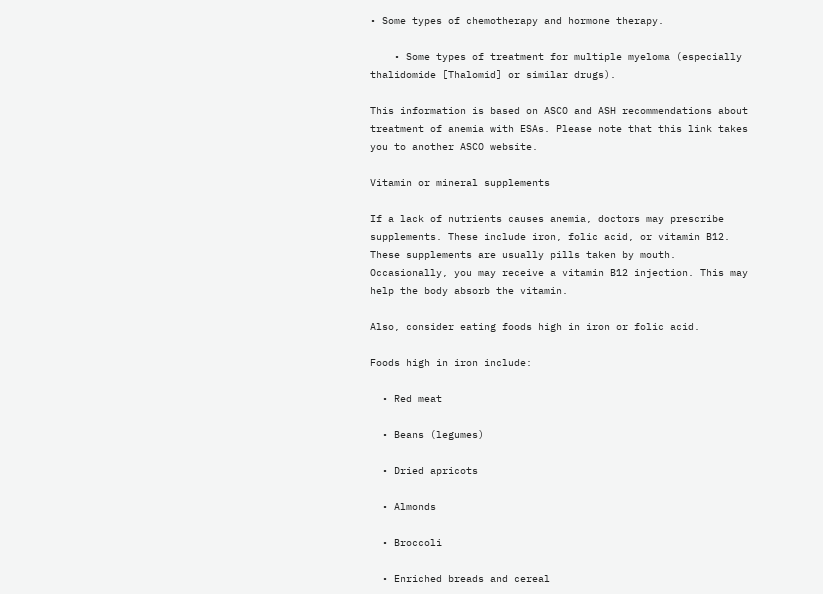• Some types of chemotherapy and hormone therapy.

    • Some types of treatment for multiple myeloma (especially thalidomide [Thalomid] or similar drugs).

This information is based on ASCO and ASH recommendations about treatment of anemia with ESAs. Please note that this link takes you to another ASCO website.

Vitamin or mineral supplements

If a lack of nutrients causes anemia, doctors may prescribe supplements. These include iron, folic acid, or vitamin B12. These supplements are usually pills taken by mouth. Occasionally, you may receive a vitamin B12 injection. This may help the body absorb the vitamin.

Also, consider eating foods high in iron or folic acid.

Foods high in iron include:

  • Red meat

  • Beans (legumes)

  • Dried apricots

  • Almonds

  • Broccoli

  • Enriched breads and cereal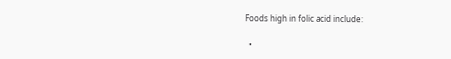Foods high in folic acid include:

  •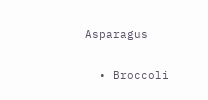Asparagus

  • Broccoli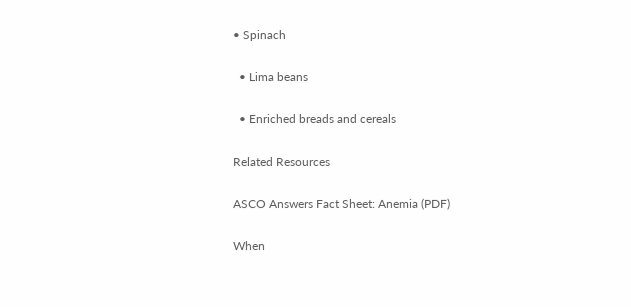• Spinach

  • Lima beans

  • Enriched breads and cereals

Related Resources

ASCO Answers Fact Sheet: Anemia (PDF)

When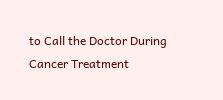to Call the Doctor During Cancer Treatment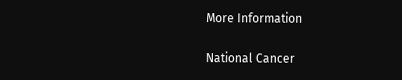More Information

National Cancer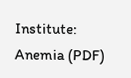Institute: Anemia (PDF)